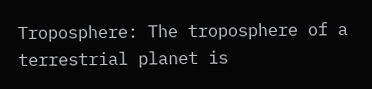Troposphere: The troposphere of a terrestrial planet is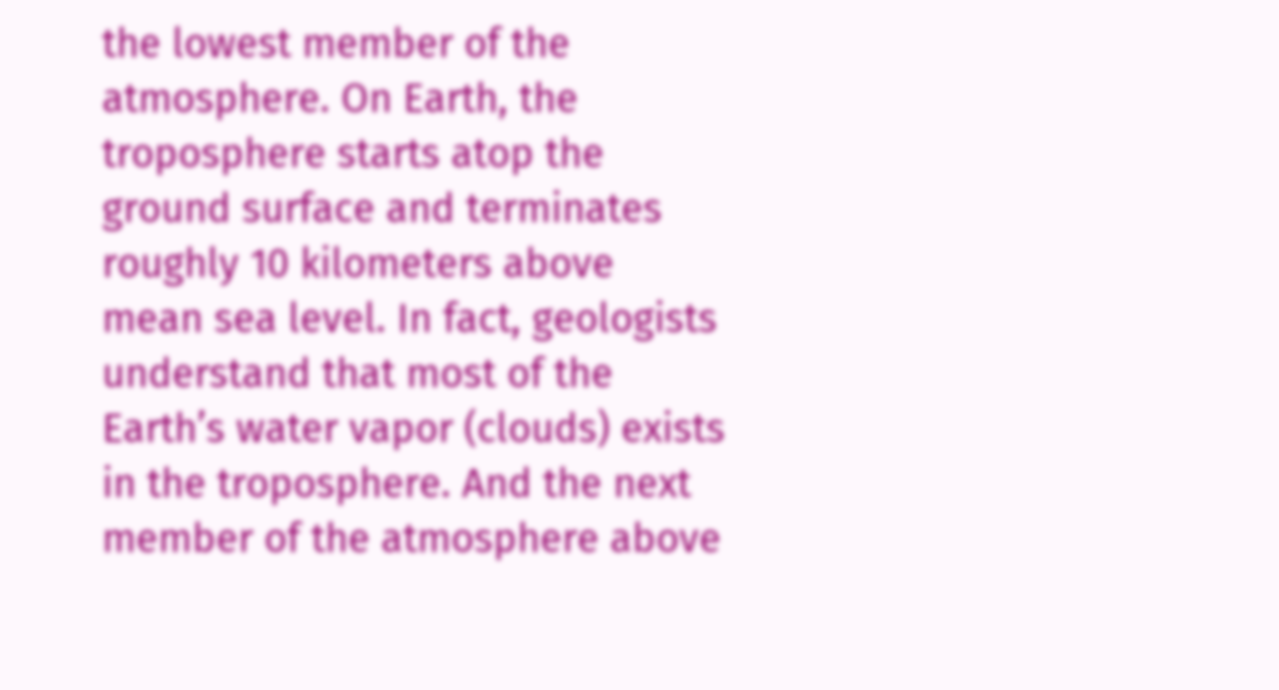the lowest member of the atmosphere. On Earth, the troposphere starts atop the ground surface and terminates roughly 10 kilometers above mean sea level. In fact, geologists understand that most of the Earth’s water vapor (clouds) exists in the troposphere. And the next member of the atmosphere above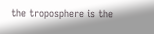the troposphere is the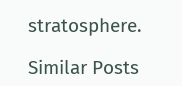stratosphere.

Similar Posts